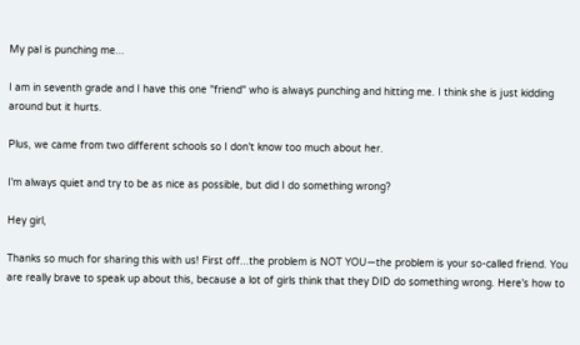My pal is punching me...

I am in seventh grade and I have this one "friend" who is always punching and hitting me. I think she is just kidding around but it hurts.

Plus, we came from two different schools so I don't know too much about her.

I'm always quiet and try to be as nice as possible, but did I do something wrong?

Hey girl,

Thanks so much for sharing this with us! First off...the problem is NOT YOU—the problem is your so-called friend. You are really brave to speak up about this, because a lot of girls think that they DID do something wrong. Here's how to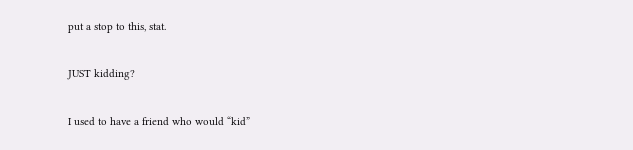put a stop to this, stat.

JUST kidding?

I used to have a friend who would “kid”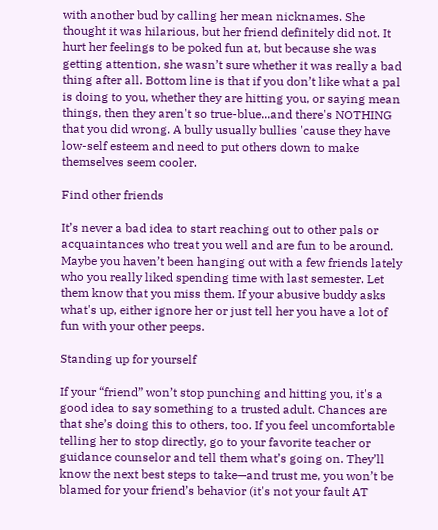with another bud by calling her mean nicknames. She thought it was hilarious, but her friend definitely did not. It hurt her feelings to be poked fun at, but because she was getting attention, she wasn’t sure whether it was really a bad thing after all. Bottom line is that if you don’t like what a pal is doing to you, whether they are hitting you, or saying mean things, then they aren't so true-blue...and there's NOTHING that you did wrong. A bully usually bullies 'cause they have low-self esteem and need to put others down to make themselves seem cooler.

Find other friends

It’s never a bad idea to start reaching out to other pals or acquaintances who treat you well and are fun to be around. Maybe you haven’t been hanging out with a few friends lately who you really liked spending time with last semester. Let them know that you miss them. If your abusive buddy asks what's up, either ignore her or just tell her you have a lot of fun with your other peeps.

Standing up for yourself

If your “friend” won’t stop punching and hitting you, it's a good idea to say something to a trusted adult. Chances are that she’s doing this to others, too. If you feel uncomfortable telling her to stop directly, go to your favorite teacher or guidance counselor and tell them what’s going on. They’ll know the next best steps to take—and trust me, you won’t be blamed for your friend’s behavior (it's not your fault AT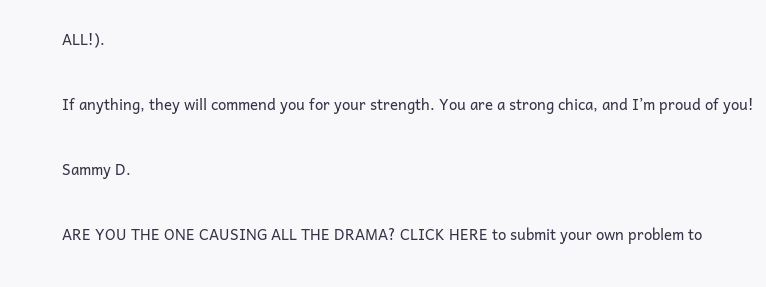ALL!).

If anything, they will commend you for your strength. You are a strong chica, and I’m proud of you!

Sammy D.

ARE YOU THE ONE CAUSING ALL THE DRAMA? CLICK HERE to submit your own problem to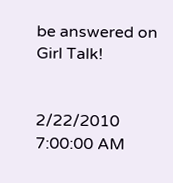be answered on Girl Talk!


2/22/2010 7:00:00 AM